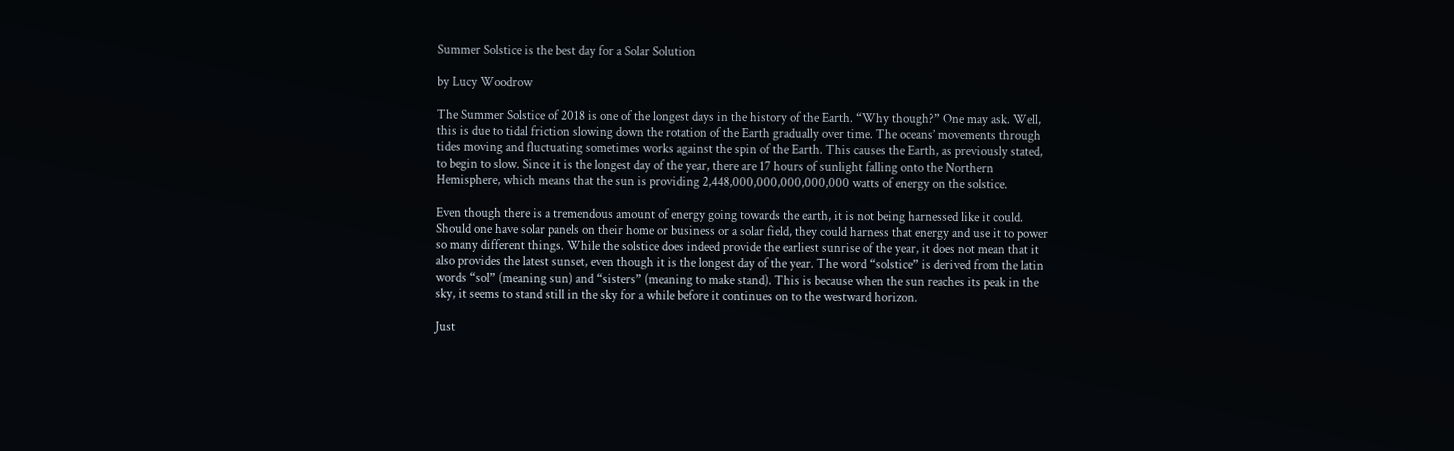Summer Solstice is the best day for a Solar Solution

by Lucy Woodrow

The Summer Solstice of 2018 is one of the longest days in the history of the Earth. “Why though?” One may ask. Well, this is due to tidal friction slowing down the rotation of the Earth gradually over time. The oceans’ movements through tides moving and fluctuating sometimes works against the spin of the Earth. This causes the Earth, as previously stated, to begin to slow. Since it is the longest day of the year, there are 17 hours of sunlight falling onto the Northern Hemisphere, which means that the sun is providing 2,448,000,000,000,000,000 watts of energy on the solstice.

Even though there is a tremendous amount of energy going towards the earth, it is not being harnessed like it could. Should one have solar panels on their home or business or a solar field, they could harness that energy and use it to power so many different things. While the solstice does indeed provide the earliest sunrise of the year, it does not mean that it also provides the latest sunset, even though it is the longest day of the year. The word “solstice” is derived from the latin words “sol” (meaning sun) and “sisters” (meaning to make stand). This is because when the sun reaches its peak in the sky, it seems to stand still in the sky for a while before it continues on to the westward horizon.

Just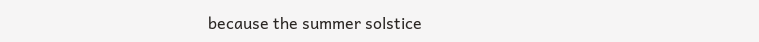because the summer solstice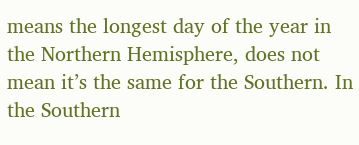means the longest day of the year in the Northern Hemisphere, does not mean it’s the same for the Southern. In the Southern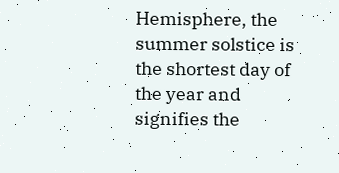Hemisphere, the summer solstice is the shortest day of the year and signifies the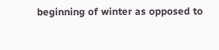beginning of winter as opposed to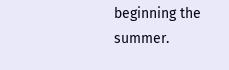beginning the summer.